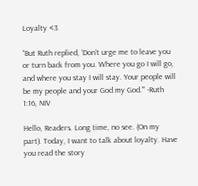Loyalty <3

“But Ruth replied, ‘Don’t urge me to leave you or turn back from you. Where you go I will go, and where you stay I will stay. Your people will be my people and your God my God.'” -Ruth 1:16, NIV

Hello, Readers. Long time, no see. (On my part). Today, I want to talk about loyalty. Have you read the story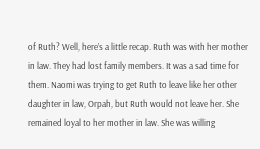of Ruth? Well, here’s a little recap. Ruth was with her mother in law. They had lost family members. It was a sad time for them. Naomi was trying to get Ruth to leave like her other daughter in law, Orpah, but Ruth would not leave her. She remained loyal to her mother in law. She was willing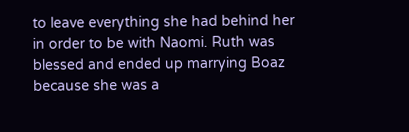to leave everything she had behind her in order to be with Naomi. Ruth was blessed and ended up marrying Boaz because she was a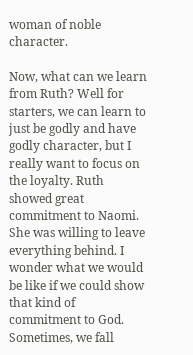woman of noble character.

Now, what can we learn from Ruth? Well for starters, we can learn to just be godly and have godly character, but I really want to focus on the loyalty. Ruth showed great commitment to Naomi. She was willing to leave everything behind. I wonder what we would be like if we could show that kind of commitment to God. Sometimes, we fall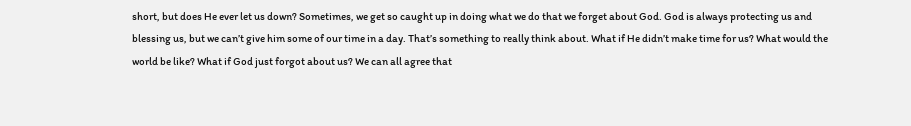short, but does He ever let us down? Sometimes, we get so caught up in doing what we do that we forget about God. God is always protecting us and blessing us, but we can’t give him some of our time in a day. That’s something to really think about. What if He didn’t make time for us? What would the world be like? What if God just forgot about us? We can all agree that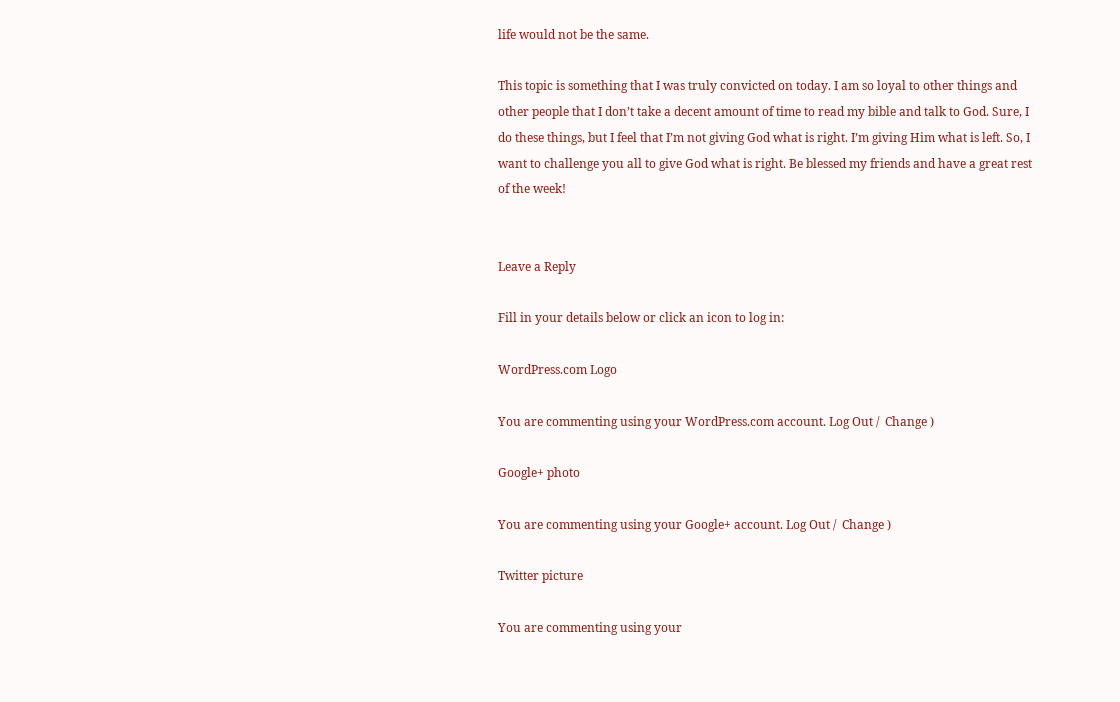life would not be the same.

This topic is something that I was truly convicted on today. I am so loyal to other things and other people that I don’t take a decent amount of time to read my bible and talk to God. Sure, I do these things, but I feel that I’m not giving God what is right. I’m giving Him what is left. So, I want to challenge you all to give God what is right. Be blessed my friends and have a great rest of the week!


Leave a Reply

Fill in your details below or click an icon to log in:

WordPress.com Logo

You are commenting using your WordPress.com account. Log Out /  Change )

Google+ photo

You are commenting using your Google+ account. Log Out /  Change )

Twitter picture

You are commenting using your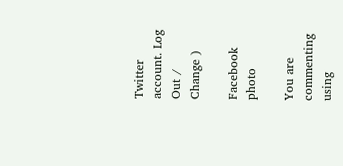Twitter account. Log Out /  Change )

Facebook photo

You are commenting using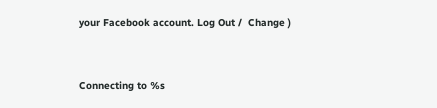your Facebook account. Log Out /  Change )


Connecting to %s